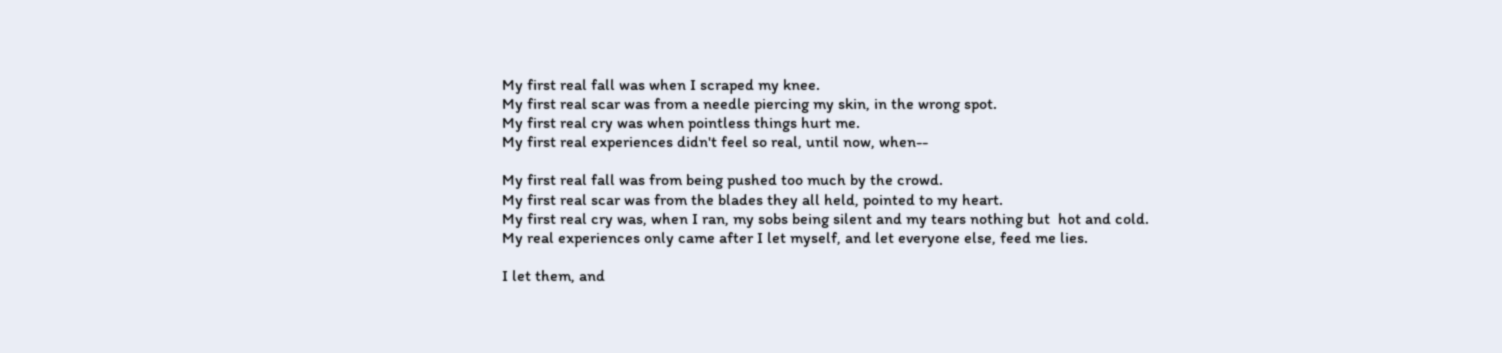My first real fall was when I scraped my knee.
My first real scar was from a needle piercing my skin, in the wrong spot.
My first real cry was when pointless things hurt me.
My first real experiences didn't feel so real, until now, when--

My first real fall was from being pushed too much by the crowd.
My first real scar was from the blades they all held, pointed to my heart.
My first real cry was, when I ran, my sobs being silent and my tears nothing but  hot and cold.
My real experiences only came after I let myself, and let everyone else, feed me lies.

I let them, and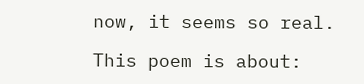now, it seems so real.

This poem is about: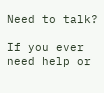Need to talk?

If you ever need help or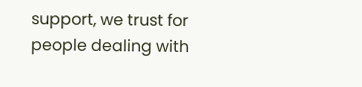support, we trust for people dealing with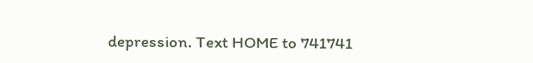depression. Text HOME to 741741